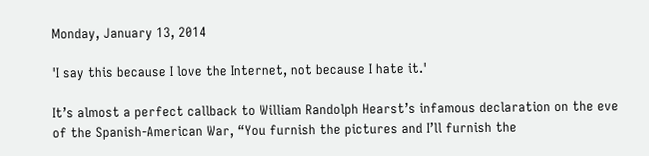Monday, January 13, 2014

'I say this because I love the Internet, not because I hate it.'

It’s almost a perfect callback to William Randolph Hearst’s infamous declaration on the eve of the Spanish-American War, “You furnish the pictures and I’ll furnish the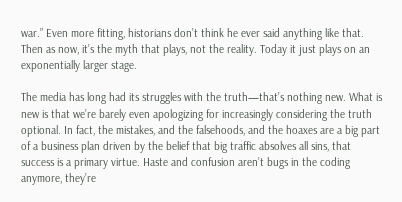war.” Even more fitting, historians don’t think he ever said anything like that. Then as now, it’s the myth that plays, not the reality. Today it just plays on an exponentially larger stage.

The media has long had its struggles with the truth—that’s nothing new. What is new is that we’re barely even apologizing for increasingly considering the truth optional. In fact, the mistakes, and the falsehoods, and the hoaxes are a big part of a business plan driven by the belief that big traffic absolves all sins, that success is a primary virtue. Haste and confusion aren’t bugs in the coding anymore, they’re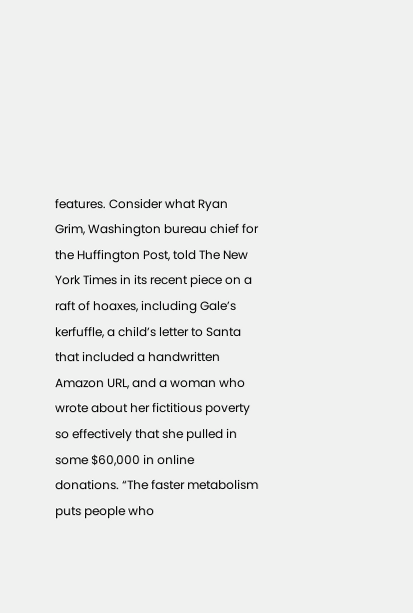features. Consider what Ryan Grim, Washington bureau chief for the Huffington Post, told The New York Times in its recent piece on a raft of hoaxes, including Gale’s kerfuffle, a child’s letter to Santa that included a handwritten Amazon URL, and a woman who wrote about her fictitious poverty so effectively that she pulled in some $60,000 in online donations. “The faster metabolism puts people who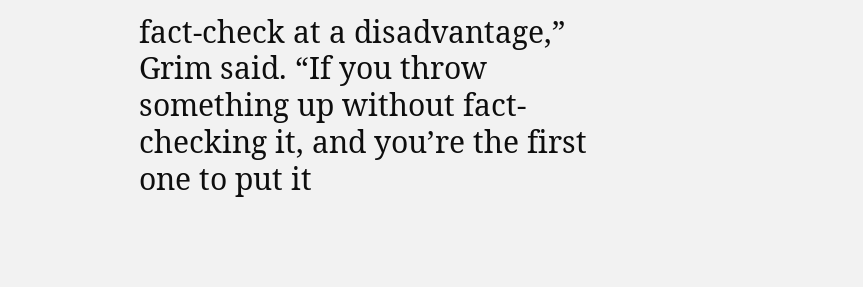fact-check at a disadvantage,” Grim said. “If you throw something up without fact-checking it, and you’re the first one to put it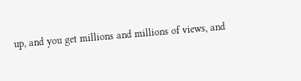up, and you get millions and millions of views, and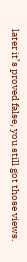later it’s proved false, you still got those views.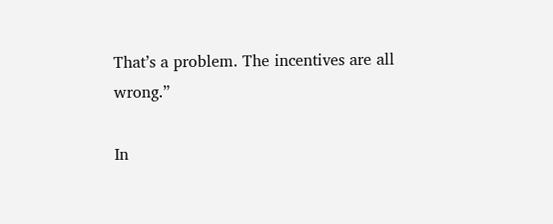That’s a problem. The incentives are all wrong.”

In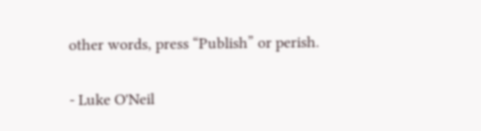other words, press “Publish” or perish.

- Luke O'Neil